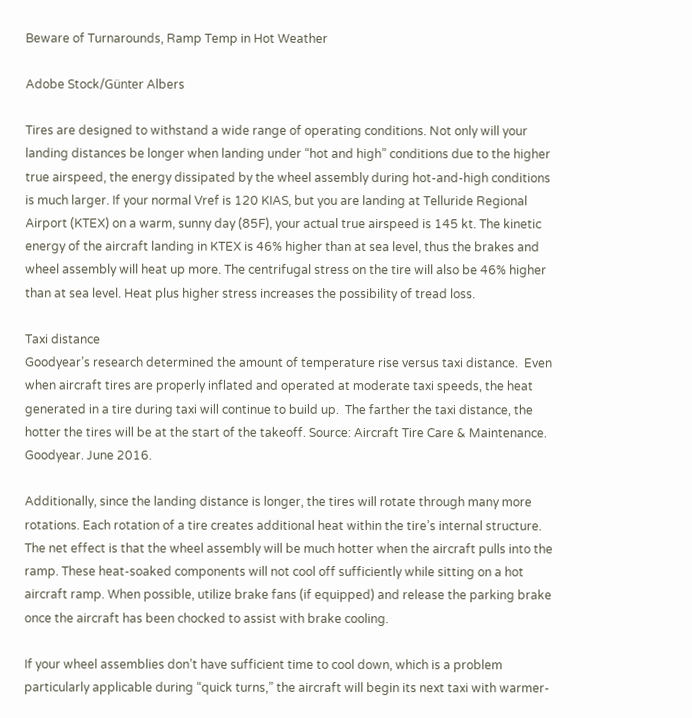Beware of Turnarounds, Ramp Temp in Hot Weather

Adobe Stock/Günter Albers

Tires are designed to withstand a wide range of operating conditions. Not only will your landing distances be longer when landing under “hot and high” conditions due to the higher true airspeed, the energy dissipated by the wheel assembly during hot-and-high conditions is much larger. If your normal Vref is 120 KIAS, but you are landing at Telluride Regional Airport (KTEX) on a warm, sunny day (85F), your actual true airspeed is 145 kt. The kinetic energy of the aircraft landing in KTEX is 46% higher than at sea level, thus the brakes and wheel assembly will heat up more. The centrifugal stress on the tire will also be 46% higher than at sea level. Heat plus higher stress increases the possibility of tread loss.

Taxi distance
Goodyear’s research determined the amount of temperature rise versus taxi distance.  Even when aircraft tires are properly inflated and operated at moderate taxi speeds, the heat generated in a tire during taxi will continue to build up.  The farther the taxi distance, the hotter the tires will be at the start of the takeoff. Source: Aircraft Tire Care & Maintenance. Goodyear. June 2016.

Additionally, since the landing distance is longer, the tires will rotate through many more rotations. Each rotation of a tire creates additional heat within the tire’s internal structure. The net effect is that the wheel assembly will be much hotter when the aircraft pulls into the ramp. These heat-soaked components will not cool off sufficiently while sitting on a hot aircraft ramp. When possible, utilize brake fans (if equipped) and release the parking brake once the aircraft has been chocked to assist with brake cooling.

If your wheel assemblies don’t have sufficient time to cool down, which is a problem particularly applicable during “quick turns,” the aircraft will begin its next taxi with warmer-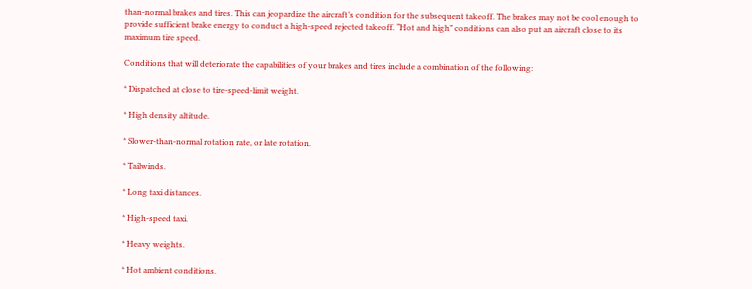than-normal brakes and tires. This can jeopardize the aircraft’s condition for the subsequent takeoff. The brakes may not be cool enough to provide sufficient brake energy to conduct a high-speed rejected takeoff. “Hot and high” conditions can also put an aircraft close to its maximum tire speed.

Conditions that will deteriorate the capabilities of your brakes and tires include a combination of the following:

* Dispatched at close to tire-speed-limit weight.

* High density altitude.

* Slower-than-normal rotation rate, or late rotation.

* Tailwinds.

* Long taxi distances.

* High-speed taxi.

* Heavy weights.

* Hot ambient conditions.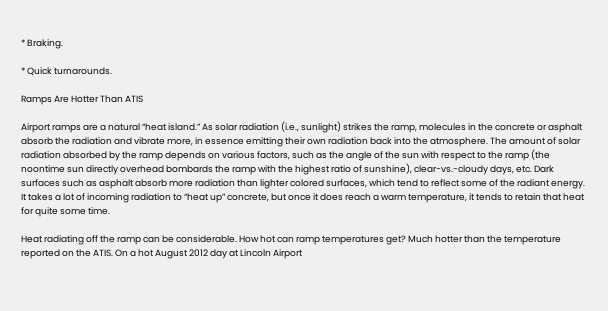* Braking.

* Quick turnarounds.

Ramps Are Hotter Than ATIS

Airport ramps are a natural “heat island.” As solar radiation (i.e., sunlight) strikes the ramp, molecules in the concrete or asphalt absorb the radiation and vibrate more, in essence emitting their own radiation back into the atmosphere. The amount of solar radiation absorbed by the ramp depends on various factors, such as the angle of the sun with respect to the ramp (the noontime sun directly overhead bombards the ramp with the highest ratio of sunshine), clear-vs.-cloudy days, etc. Dark surfaces such as asphalt absorb more radiation than lighter colored surfaces, which tend to reflect some of the radiant energy. It takes a lot of incoming radiation to “heat up” concrete, but once it does reach a warm temperature, it tends to retain that heat for quite some time.

Heat radiating off the ramp can be considerable. How hot can ramp temperatures get? Much hotter than the temperature reported on the ATIS. On a hot August 2012 day at Lincoln Airport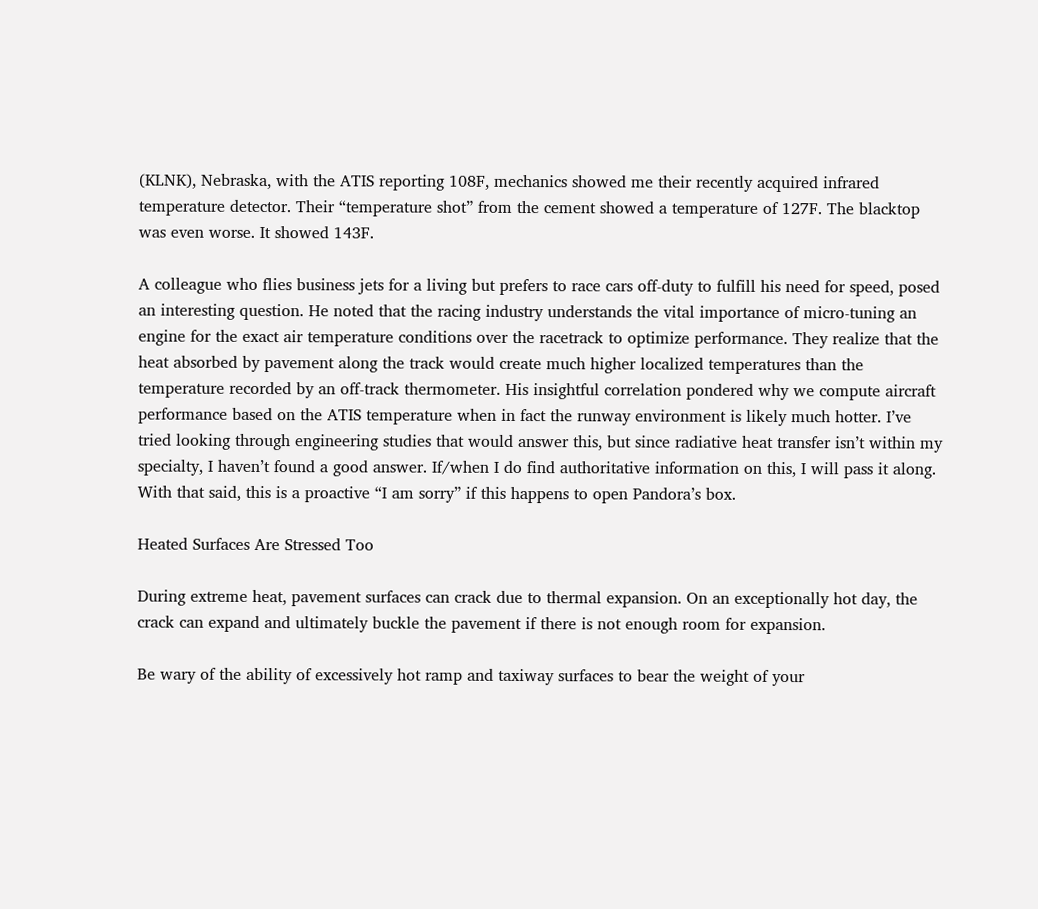(KLNK), Nebraska, with the ATIS reporting 108F, mechanics showed me their recently acquired infrared temperature detector. Their “temperature shot” from the cement showed a temperature of 127F. The blacktop was even worse. It showed 143F.

A colleague who flies business jets for a living but prefers to race cars off-duty to fulfill his need for speed, posed an interesting question. He noted that the racing industry understands the vital importance of micro-tuning an engine for the exact air temperature conditions over the racetrack to optimize performance. They realize that the heat absorbed by pavement along the track would create much higher localized temperatures than the temperature recorded by an off-track thermometer. His insightful correlation pondered why we compute aircraft performance based on the ATIS temperature when in fact the runway environment is likely much hotter. I’ve tried looking through engineering studies that would answer this, but since radiative heat transfer isn’t within my specialty, I haven’t found a good answer. If/when I do find authoritative information on this, I will pass it along. With that said, this is a proactive “I am sorry” if this happens to open Pandora’s box.

Heated Surfaces Are Stressed Too

During extreme heat, pavement surfaces can crack due to thermal expansion. On an exceptionally hot day, the crack can expand and ultimately buckle the pavement if there is not enough room for expansion.

Be wary of the ability of excessively hot ramp and taxiway surfaces to bear the weight of your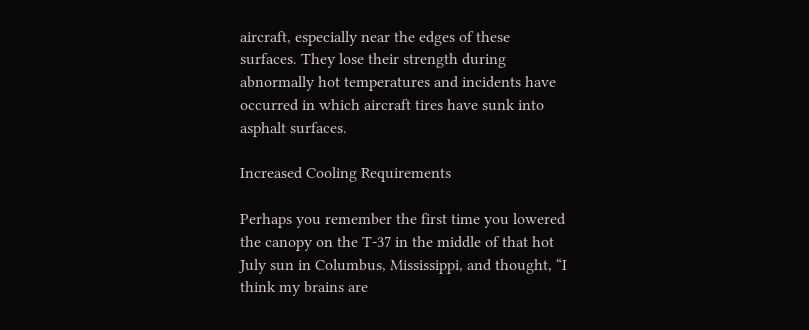aircraft, especially near the edges of these surfaces. They lose their strength during abnormally hot temperatures and incidents have occurred in which aircraft tires have sunk into asphalt surfaces.

Increased Cooling Requirements

Perhaps you remember the first time you lowered the canopy on the T-37 in the middle of that hot July sun in Columbus, Mississippi, and thought, “I think my brains are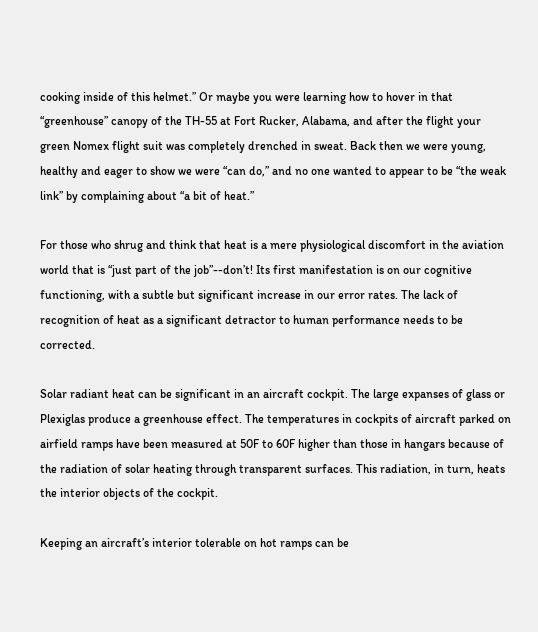cooking inside of this helmet.” Or maybe you were learning how to hover in that “greenhouse” canopy of the TH-55 at Fort Rucker, Alabama, and after the flight your green Nomex flight suit was completely drenched in sweat. Back then we were young, healthy and eager to show we were “can do,” and no one wanted to appear to be “the weak link” by complaining about “a bit of heat.”

For those who shrug and think that heat is a mere physiological discomfort in the aviation world that is “just part of the job”--don’t! Its first manifestation is on our cognitive functioning, with a subtle but significant increase in our error rates. The lack of recognition of heat as a significant detractor to human performance needs to be corrected.

Solar radiant heat can be significant in an aircraft cockpit. The large expanses of glass or Plexiglas produce a greenhouse effect. The temperatures in cockpits of aircraft parked on airfield ramps have been measured at 50F to 60F higher than those in hangars because of the radiation of solar heating through transparent surfaces. This radiation, in turn, heats the interior objects of the cockpit.

Keeping an aircraft’s interior tolerable on hot ramps can be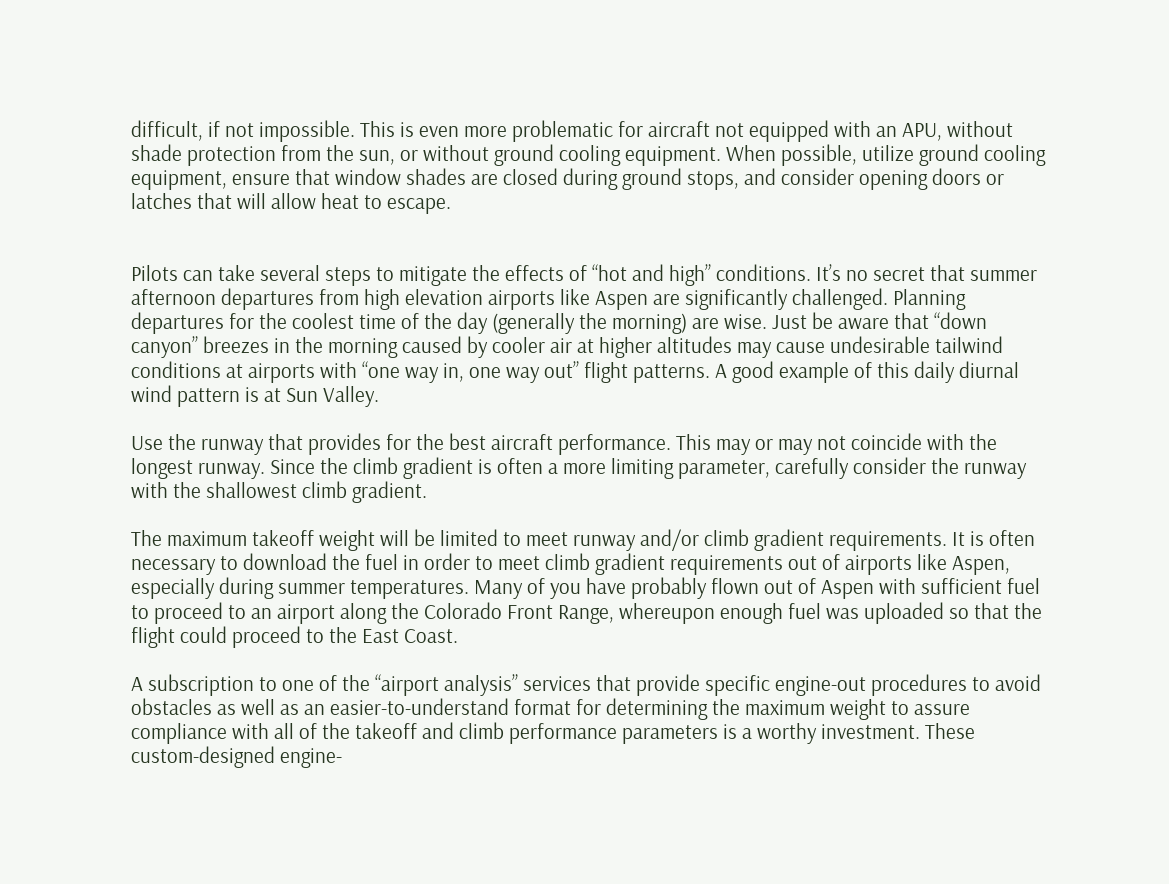difficult, if not impossible. This is even more problematic for aircraft not equipped with an APU, without shade protection from the sun, or without ground cooling equipment. When possible, utilize ground cooling equipment, ensure that window shades are closed during ground stops, and consider opening doors or latches that will allow heat to escape.


Pilots can take several steps to mitigate the effects of “hot and high” conditions. It’s no secret that summer afternoon departures from high elevation airports like Aspen are significantly challenged. Planning departures for the coolest time of the day (generally the morning) are wise. Just be aware that “down canyon” breezes in the morning caused by cooler air at higher altitudes may cause undesirable tailwind conditions at airports with “one way in, one way out” flight patterns. A good example of this daily diurnal wind pattern is at Sun Valley.

Use the runway that provides for the best aircraft performance. This may or may not coincide with the longest runway. Since the climb gradient is often a more limiting parameter, carefully consider the runway with the shallowest climb gradient.

The maximum takeoff weight will be limited to meet runway and/or climb gradient requirements. It is often necessary to download the fuel in order to meet climb gradient requirements out of airports like Aspen, especially during summer temperatures. Many of you have probably flown out of Aspen with sufficient fuel to proceed to an airport along the Colorado Front Range, whereupon enough fuel was uploaded so that the flight could proceed to the East Coast.

A subscription to one of the “airport analysis” services that provide specific engine-out procedures to avoid obstacles as well as an easier-to-understand format for determining the maximum weight to assure compliance with all of the takeoff and climb performance parameters is a worthy investment. These custom-designed engine-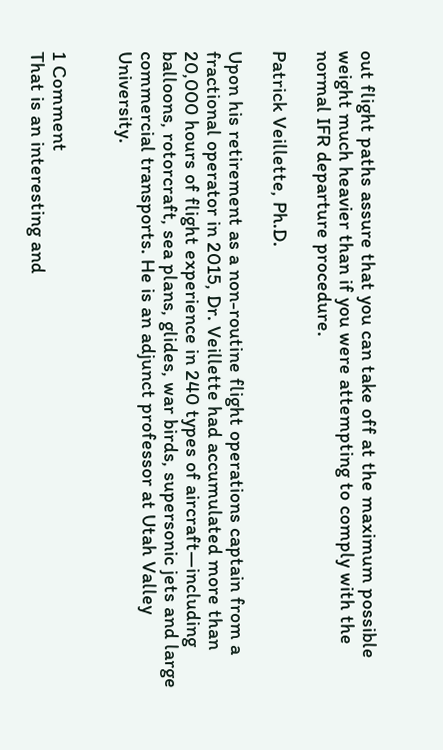out flight paths assure that you can take off at the maximum possible weight much heavier than if you were attempting to comply with the normal IFR departure procedure.

Patrick Veillette, Ph.D.

Upon his retirement as a non-routine flight operations captain from a fractional operator in 2015, Dr. Veillette had accumulated more than 20,000 hours of flight experience in 240 types of aircraft—including balloons, rotorcraft, sea plans, glides, war birds, supersonic jets and large commercial transports. He is an adjunct professor at Utah Valley University.


1 Comment
That is an interesting and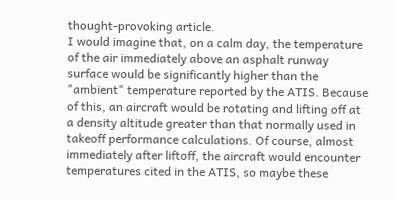thought-provoking article.
I would imagine that, on a calm day, the temperature of the air immediately above an asphalt runway surface would be significantly higher than the "ambient" temperature reported by the ATIS. Because of this, an aircraft would be rotating and lifting off at a density altitude greater than that normally used in takeoff performance calculations. Of course, almost immediately after liftoff, the aircraft would encounter temperatures cited in the ATIS, so maybe these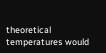theoretical temperatures would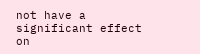not have a significant effect on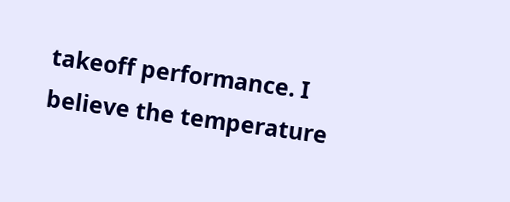takeoff performance. I believe the temperature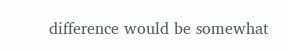difference would be somewhat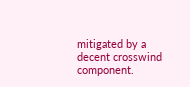mitigated by a decent crosswind component.